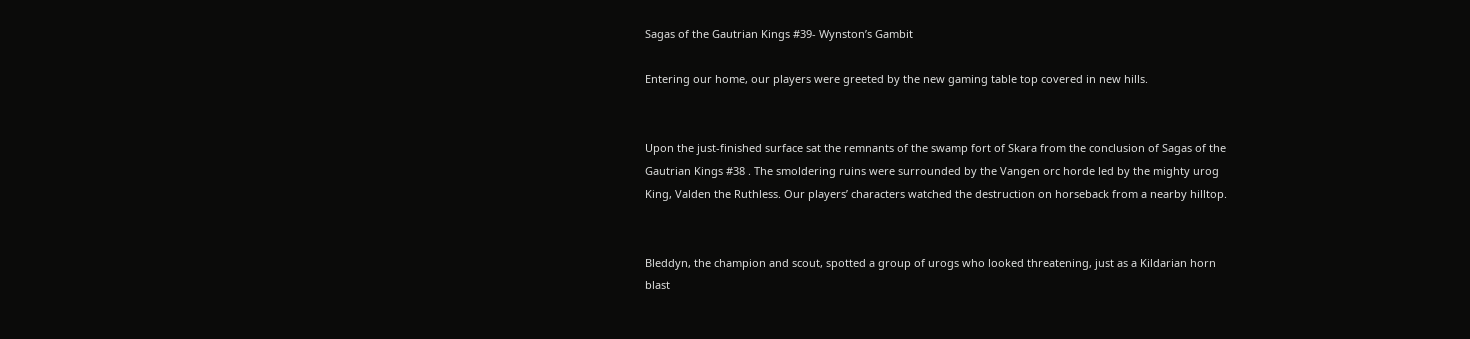Sagas of the Gautrian Kings #39- Wynston’s Gambit

Entering our home, our players were greeted by the new gaming table top covered in new hills.


Upon the just-finished surface sat the remnants of the swamp fort of Skara from the conclusion of Sagas of the Gautrian Kings #38 . The smoldering ruins were surrounded by the Vangen orc horde led by the mighty urog King, Valden the Ruthless. Our players’ characters watched the destruction on horseback from a nearby hilltop.


Bleddyn, the champion and scout, spotted a group of urogs who looked threatening, just as a Kildarian horn blast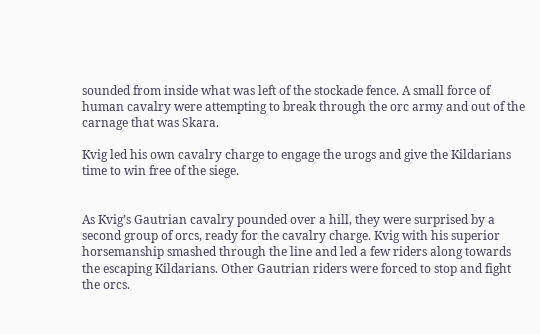sounded from inside what was left of the stockade fence. A small force of human cavalry were attempting to break through the orc army and out of the carnage that was Skara.

Kvig led his own cavalry charge to engage the urogs and give the Kildarians time to win free of the siege.


As Kvig’s Gautrian cavalry pounded over a hill, they were surprised by a second group of orcs, ready for the cavalry charge. Kvig with his superior horsemanship smashed through the line and led a few riders along towards the escaping Kildarians. Other Gautrian riders were forced to stop and fight the orcs.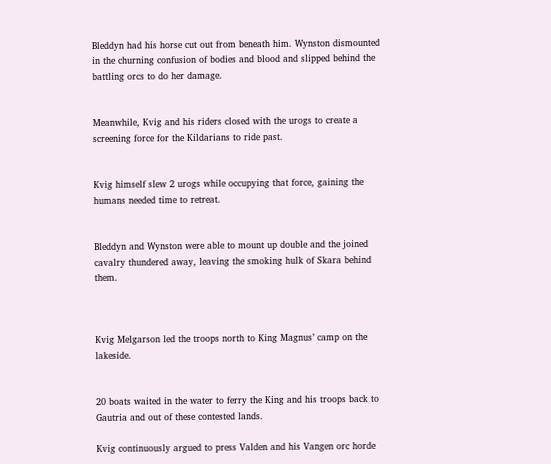Bleddyn had his horse cut out from beneath him. Wynston dismounted in the churning confusion of bodies and blood and slipped behind the battling orcs to do her damage.


Meanwhile, Kvig and his riders closed with the urogs to create a screening force for the Kildarians to ride past.


Kvig himself slew 2 urogs while occupying that force, gaining the humans needed time to retreat.


Bleddyn and Wynston were able to mount up double and the joined cavalry thundered away, leaving the smoking hulk of Skara behind them.



Kvig Melgarson led the troops north to King Magnus’ camp on the lakeside.


20 boats waited in the water to ferry the King and his troops back to Gautria and out of these contested lands.

Kvig continuously argued to press Valden and his Vangen orc horde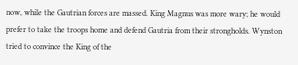now, while the Gautrian forces are massed. King Magnus was more wary; he would prefer to take the troops home and defend Gautria from their strongholds. Wynston tried to convince the King of the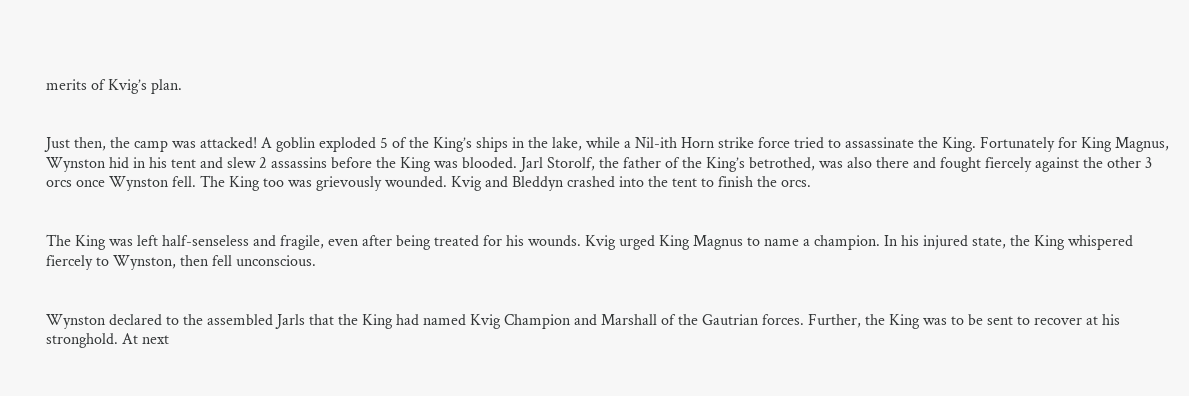merits of Kvig’s plan.


Just then, the camp was attacked! A goblin exploded 5 of the King’s ships in the lake, while a Nil-ith Horn strike force tried to assassinate the King. Fortunately for King Magnus, Wynston hid in his tent and slew 2 assassins before the King was blooded. Jarl Storolf, the father of the King’s betrothed, was also there and fought fiercely against the other 3 orcs once Wynston fell. The King too was grievously wounded. Kvig and Bleddyn crashed into the tent to finish the orcs.


The King was left half-senseless and fragile, even after being treated for his wounds. Kvig urged King Magnus to name a champion. In his injured state, the King whispered fiercely to Wynston, then fell unconscious.


Wynston declared to the assembled Jarls that the King had named Kvig Champion and Marshall of the Gautrian forces. Further, the King was to be sent to recover at his stronghold. At next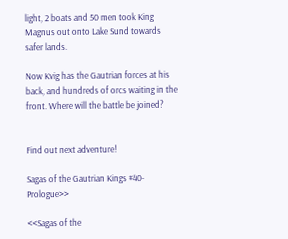light, 2 boats and 50 men took King Magnus out onto Lake Sund towards safer lands.

Now Kvig has the Gautrian forces at his back, and hundreds of orcs waiting in the front. Where will the battle be joined?


Find out next adventure!

Sagas of the Gautrian Kings #40- Prologue>>

<<Sagas of the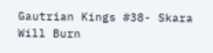Gautrian Kings #38- Skara Will Burn